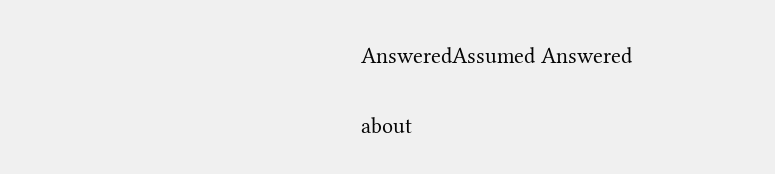AnsweredAssumed Answered

about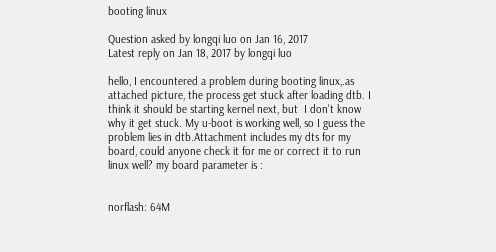booting linux

Question asked by longqi luo on Jan 16, 2017
Latest reply on Jan 18, 2017 by longqi luo

hello, I encountered a problem during booting linux,.as attached picture, the process get stuck after loading dtb. I think it should be starting kernel next, but  I don't know why it get stuck. My u-boot is working well, so I guess the problem lies in dtb.Attachment includes my dts for my board, could anyone check it for me or correct it to run linux well? my board parameter is :


norflash: 64M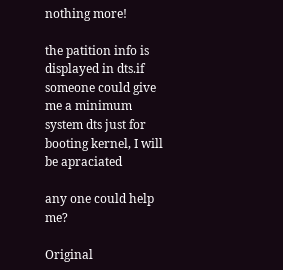nothing more!

the patition info is displayed in dts.if someone could give me a minimum system dts just for booting kernel, I will be apraciated

any one could help me?

Original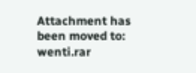Attachment has been moved to: wenti.rar